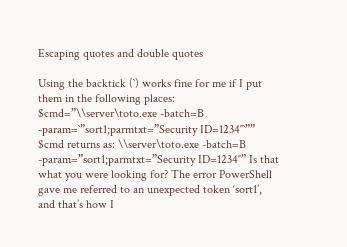Escaping quotes and double quotes

Using the backtick (`) works fine for me if I put them in the following places: $cmd=”\\server\toto.exe -batch=B -param=`”sort1;parmtxt=”Security ID=1234″`”” $cmd returns as: \\server\toto.exe -batch=B -param=”sort1;parmtxt=”Security ID=1234″” Is that what you were looking for? The error PowerShell gave me referred to an unexpected token ‘sort1’, and that’s how I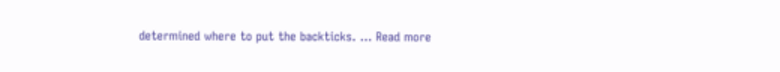determined where to put the backticks. … Read more